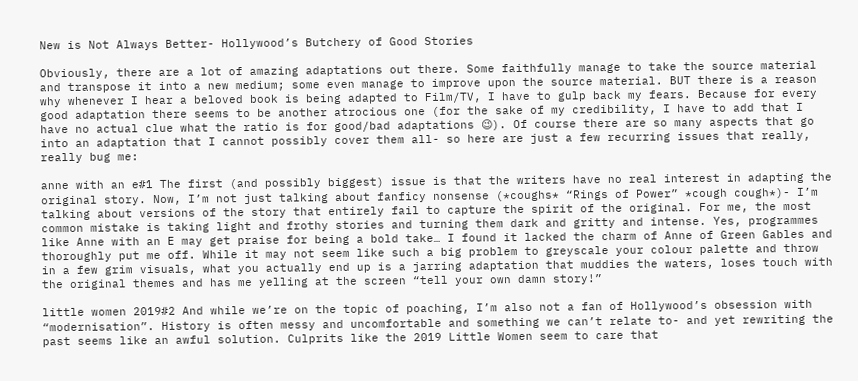New is Not Always Better- Hollywood’s Butchery of Good Stories

Obviously, there are a lot of amazing adaptations out there. Some faithfully manage to take the source material and transpose it into a new medium; some even manage to improve upon the source material. BUT there is a reason why whenever I hear a beloved book is being adapted to Film/TV, I have to gulp back my fears. Because for every good adaptation there seems to be another atrocious one (for the sake of my credibility, I have to add that I have no actual clue what the ratio is for good/bad adaptations 😉). Of course there are so many aspects that go into an adaptation that I cannot possibly cover them all- so here are just a few recurring issues that really, really bug me:

anne with an e#1 The first (and possibly biggest) issue is that the writers have no real interest in adapting the original story. Now, I’m not just talking about fanficy nonsense (*coughs* “Rings of Power” *cough cough*)- I’m talking about versions of the story that entirely fail to capture the spirit of the original. For me, the most common mistake is taking light and frothy stories and turning them dark and gritty and intense. Yes, programmes like Anne with an E may get praise for being a bold take… I found it lacked the charm of Anne of Green Gables and thoroughly put me off. While it may not seem like such a big problem to greyscale your colour palette and throw in a few grim visuals, what you actually end up is a jarring adaptation that muddies the waters, loses touch with the original themes and has me yelling at the screen “tell your own damn story!”

little women 2019#2 And while we’re on the topic of poaching, I’m also not a fan of Hollywood’s obsession with “modernisation”. History is often messy and uncomfortable and something we can’t relate to- and yet rewriting the past seems like an awful solution. Culprits like the 2019 Little Women seem to care that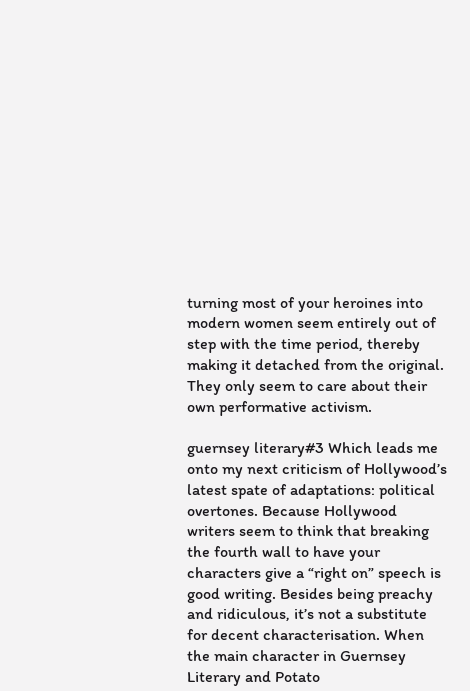turning most of your heroines into modern women seem entirely out of step with the time period, thereby making it detached from the original. They only seem to care about their own performative activism.

guernsey literary#3 Which leads me onto my next criticism of Hollywood’s latest spate of adaptations: political overtones. Because Hollywood writers seem to think that breaking the fourth wall to have your characters give a “right on” speech is good writing. Besides being preachy and ridiculous, it’s not a substitute for decent characterisation. When the main character in Guernsey Literary and Potato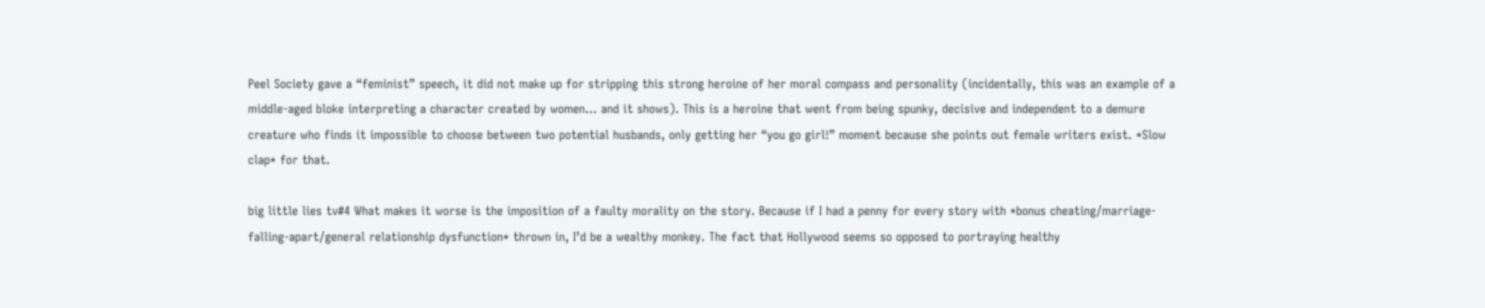Peel Society gave a “feminist” speech, it did not make up for stripping this strong heroine of her moral compass and personality (incidentally, this was an example of a middle-aged bloke interpreting a character created by women… and it shows). This is a heroine that went from being spunky, decisive and independent to a demure creature who finds it impossible to choose between two potential husbands, only getting her “you go girl!” moment because she points out female writers exist. *Slow clap* for that.

big little lies tv#4 What makes it worse is the imposition of a faulty morality on the story. Because if I had a penny for every story with *bonus cheating/marriage-falling-apart/general relationship dysfunction* thrown in, I’d be a wealthy monkey. The fact that Hollywood seems so opposed to portraying healthy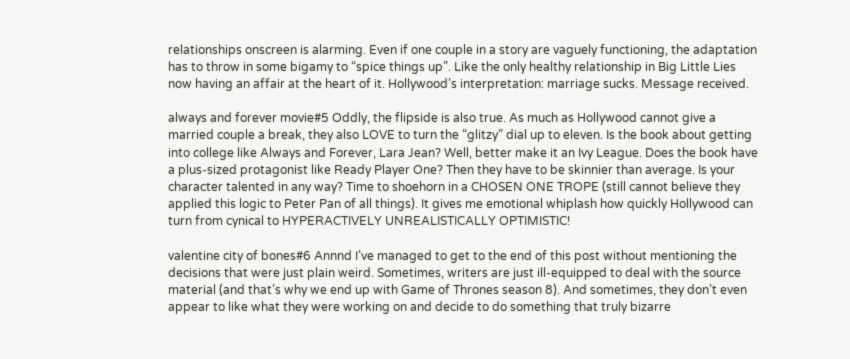relationships onscreen is alarming. Even if one couple in a story are vaguely functioning, the adaptation has to throw in some bigamy to “spice things up”. Like the only healthy relationship in Big Little Lies now having an affair at the heart of it. Hollywood’s interpretation: marriage sucks. Message received.

always and forever movie#5 Oddly, the flipside is also true. As much as Hollywood cannot give a married couple a break, they also LOVE to turn the “glitzy” dial up to eleven. Is the book about getting into college like Always and Forever, Lara Jean? Well, better make it an Ivy League. Does the book have a plus-sized protagonist like Ready Player One? Then they have to be skinnier than average. Is your character talented in any way? Time to shoehorn in a CHOSEN ONE TROPE (still cannot believe they applied this logic to Peter Pan of all things). It gives me emotional whiplash how quickly Hollywood can turn from cynical to HYPERACTIVELY UNREALISTICALLY OPTIMISTIC!

valentine city of bones#6 Annnd I’ve managed to get to the end of this post without mentioning the decisions that were just plain weird. Sometimes, writers are just ill-equipped to deal with the source material (and that’s why we end up with Game of Thrones season 8). And sometimes, they don’t even appear to like what they were working on and decide to do something that truly bizarre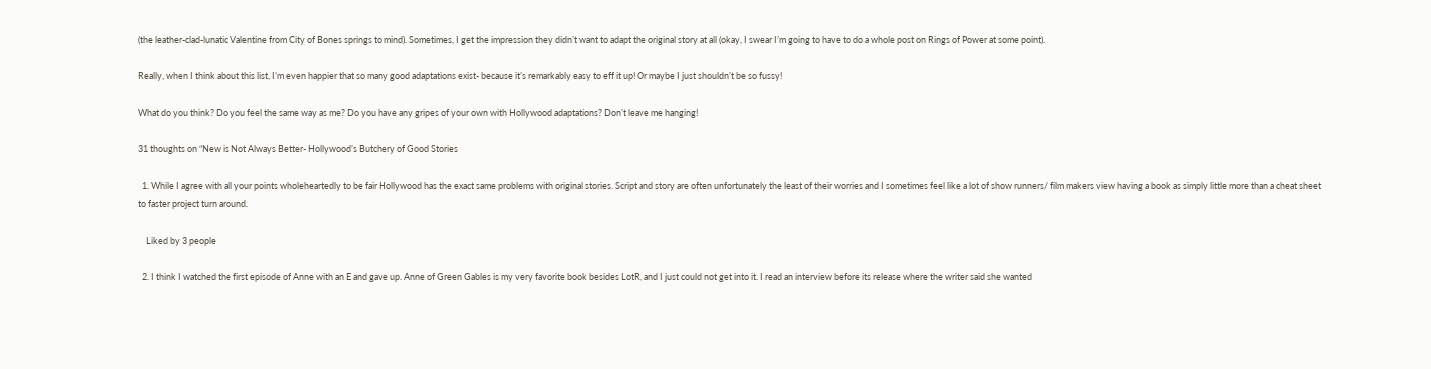(the leather-clad-lunatic Valentine from City of Bones springs to mind). Sometimes, I get the impression they didn’t want to adapt the original story at all (okay, I swear I’m going to have to do a whole post on Rings of Power at some point).

Really, when I think about this list, I’m even happier that so many good adaptations exist- because it’s remarkably easy to eff it up! Or maybe I just shouldn’t be so fussy!

What do you think? Do you feel the same way as me? Do you have any gripes of your own with Hollywood adaptations? Don’t leave me hanging!

31 thoughts on “New is Not Always Better- Hollywood’s Butchery of Good Stories

  1. While I agree with all your points wholeheartedly to be fair Hollywood has the exact same problems with original stories. Script and story are often unfortunately the least of their worries and I sometimes feel like a lot of show runners/ film makers view having a book as simply little more than a cheat sheet to faster project turn around.

    Liked by 3 people

  2. I think I watched the first episode of Anne with an E and gave up. Anne of Green Gables is my very favorite book besides LotR, and I just could not get into it. I read an interview before its release where the writer said she wanted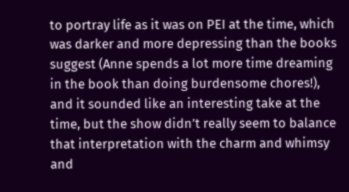to portray life as it was on PEI at the time, which was darker and more depressing than the books suggest (Anne spends a lot more time dreaming in the book than doing burdensome chores!), and it sounded like an interesting take at the time, but the show didn’t really seem to balance that interpretation with the charm and whimsy and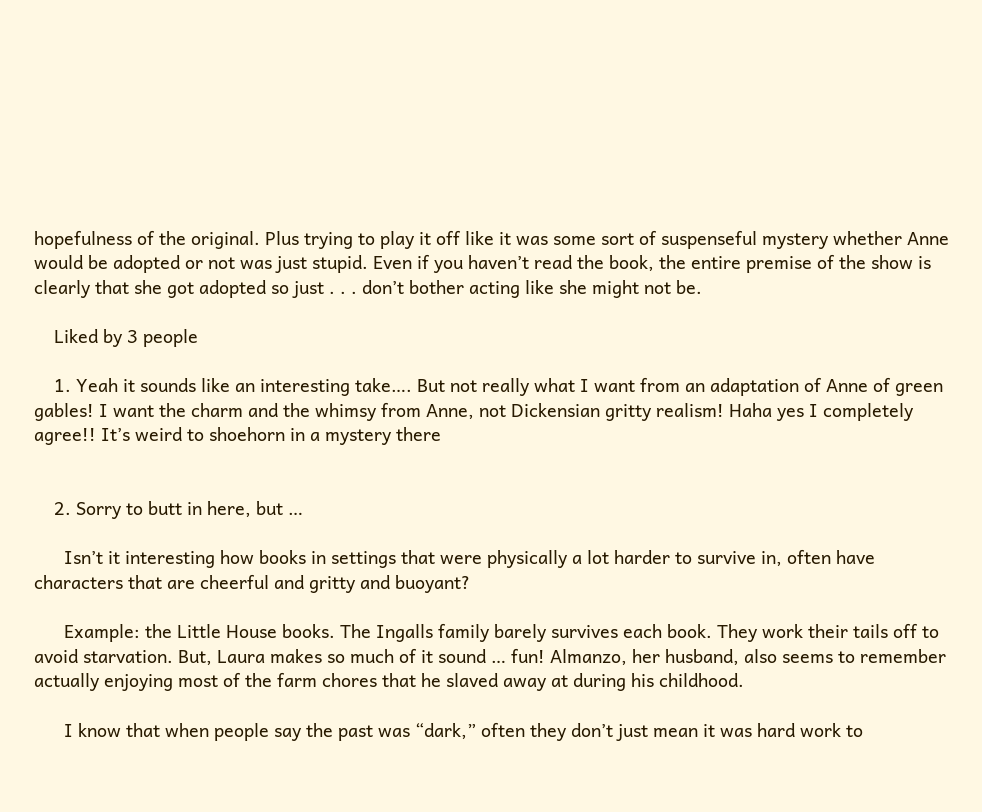hopefulness of the original. Plus trying to play it off like it was some sort of suspenseful mystery whether Anne would be adopted or not was just stupid. Even if you haven’t read the book, the entire premise of the show is clearly that she got adopted so just . . . don’t bother acting like she might not be.

    Liked by 3 people

    1. Yeah it sounds like an interesting take…. But not really what I want from an adaptation of Anne of green gables! I want the charm and the whimsy from Anne, not Dickensian gritty realism! Haha yes I completely agree!! It’s weird to shoehorn in a mystery there


    2. Sorry to butt in here, but …

      Isn’t it interesting how books in settings that were physically a lot harder to survive in, often have characters that are cheerful and gritty and buoyant?

      Example: the Little House books. The Ingalls family barely survives each book. They work their tails off to avoid starvation. But, Laura makes so much of it sound … fun! Almanzo, her husband, also seems to remember actually enjoying most of the farm chores that he slaved away at during his childhood.

      I know that when people say the past was “dark,” often they don’t just mean it was hard work to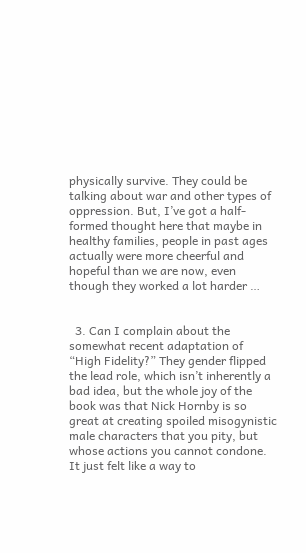physically survive. They could be talking about war and other types of oppression. But, I’ve got a half-formed thought here that maybe in healthy families, people in past ages actually were more cheerful and hopeful than we are now, even though they worked a lot harder …


  3. Can I complain about the somewhat recent adaptation of “High Fidelity?” They gender flipped the lead role, which isn’t inherently a bad idea, but the whole joy of the book was that Nick Hornby is so great at creating spoiled misogynistic male characters that you pity, but whose actions you cannot condone. It just felt like a way to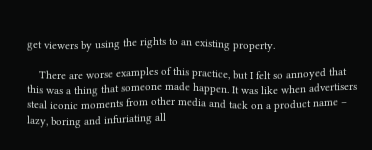get viewers by using the rights to an existing property.

    There are worse examples of this practice, but I felt so annoyed that this was a thing that someone made happen. It was like when advertisers steal iconic moments from other media and tack on a product name – lazy, boring and infuriating all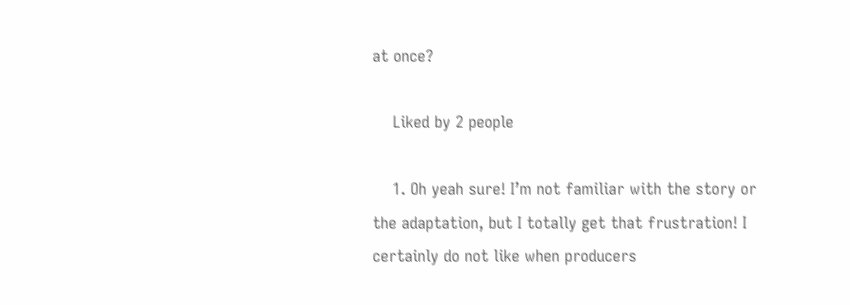at once?

    Liked by 2 people

    1. Oh yeah sure! I’m not familiar with the story or the adaptation, but I totally get that frustration! I certainly do not like when producers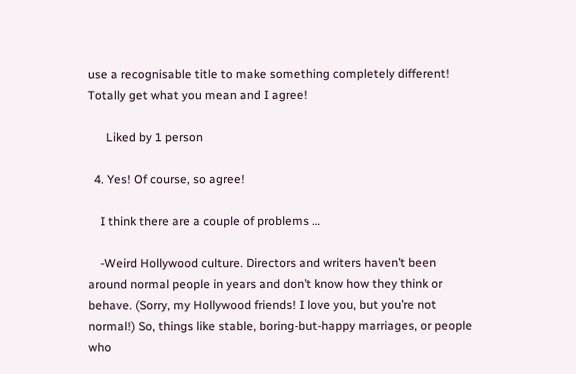use a recognisable title to make something completely different! Totally get what you mean and I agree!

      Liked by 1 person

  4. Yes! Of course, so agree!

    I think there are a couple of problems …

    -Weird Hollywood culture. Directors and writers haven’t been around normal people in years and don’t know how they think or behave. (Sorry, my Hollywood friends! I love you, but you’re not normal!) So, things like stable, boring-but-happy marriages, or people who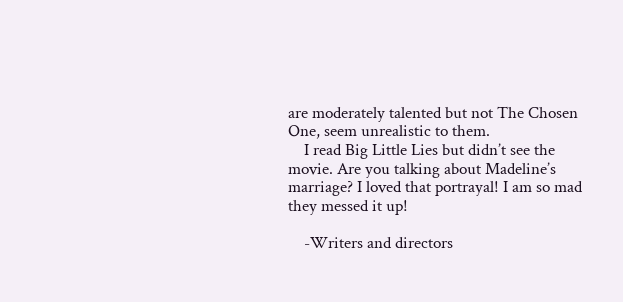are moderately talented but not The Chosen One, seem unrealistic to them.
    I read Big Little Lies but didn’t see the movie. Are you talking about Madeline’s marriage? I loved that portrayal! I am so mad they messed it up!

    -Writers and directors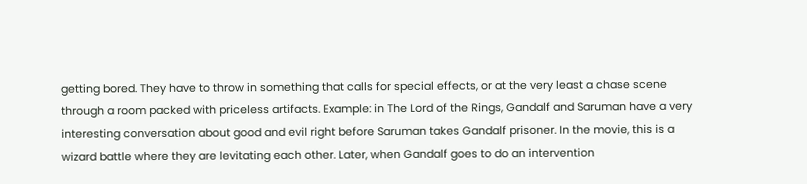getting bored. They have to throw in something that calls for special effects, or at the very least a chase scene through a room packed with priceless artifacts. Example: in The Lord of the Rings, Gandalf and Saruman have a very interesting conversation about good and evil right before Saruman takes Gandalf prisoner. In the movie, this is a wizard battle where they are levitating each other. Later, when Gandalf goes to do an intervention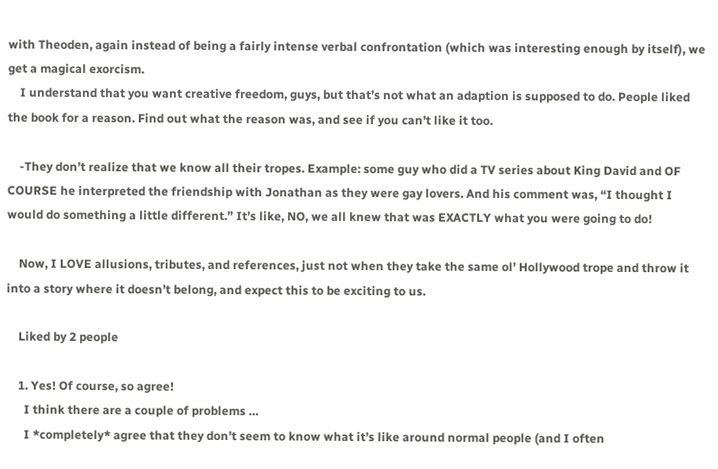with Theoden, again instead of being a fairly intense verbal confrontation (which was interesting enough by itself), we get a magical exorcism.
    I understand that you want creative freedom, guys, but that’s not what an adaption is supposed to do. People liked the book for a reason. Find out what the reason was, and see if you can’t like it too.

    -They don’t realize that we know all their tropes. Example: some guy who did a TV series about King David and OF COURSE he interpreted the friendship with Jonathan as they were gay lovers. And his comment was, “I thought I would do something a little different.” It’s like, NO, we all knew that was EXACTLY what you were going to do!

    Now, I LOVE allusions, tributes, and references, just not when they take the same ol’ Hollywood trope and throw it into a story where it doesn’t belong, and expect this to be exciting to us.

    Liked by 2 people

    1. Yes! Of course, so agree!
      I think there are a couple of problems …
      I *completely* agree that they don’t seem to know what it’s like around normal people (and I often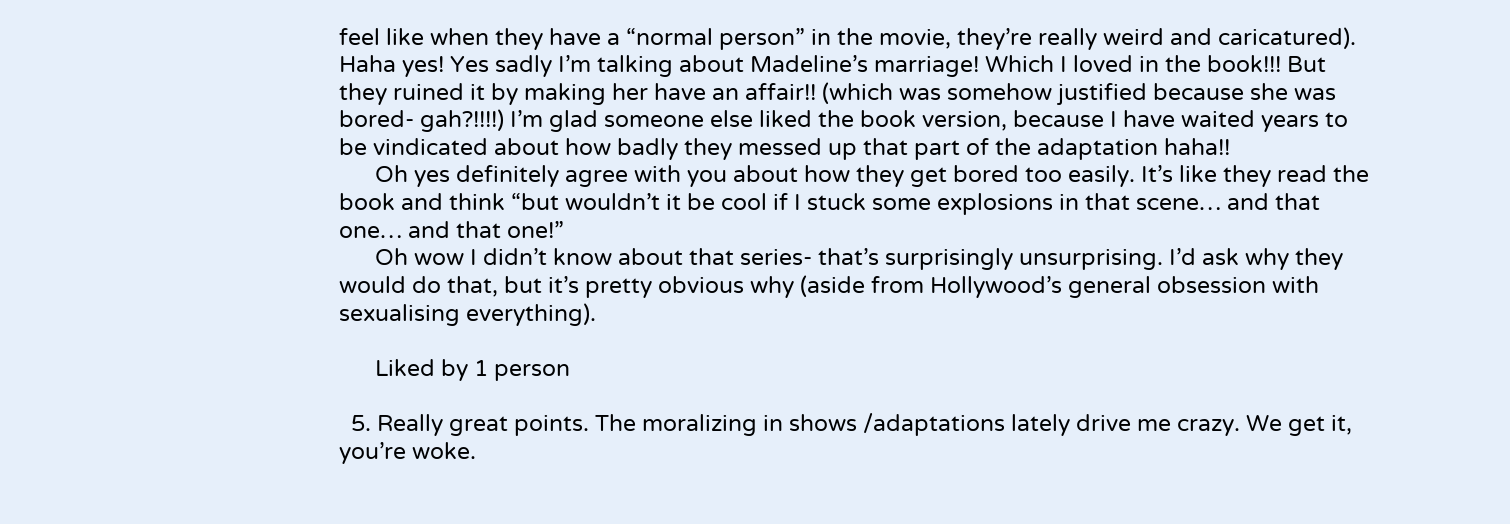feel like when they have a “normal person” in the movie, they’re really weird and caricatured). Haha yes! Yes sadly I’m talking about Madeline’s marriage! Which I loved in the book!!! But they ruined it by making her have an affair!! (which was somehow justified because she was bored- gah?!!!!) I’m glad someone else liked the book version, because I have waited years to be vindicated about how badly they messed up that part of the adaptation haha!!
      Oh yes definitely agree with you about how they get bored too easily. It’s like they read the book and think “but wouldn’t it be cool if I stuck some explosions in that scene… and that one… and that one!”
      Oh wow I didn’t know about that series- that’s surprisingly unsurprising. I’d ask why they would do that, but it’s pretty obvious why (aside from Hollywood’s general obsession with sexualising everything).

      Liked by 1 person

  5. Really great points. The moralizing in shows /adaptations lately drive me crazy. We get it, you’re woke.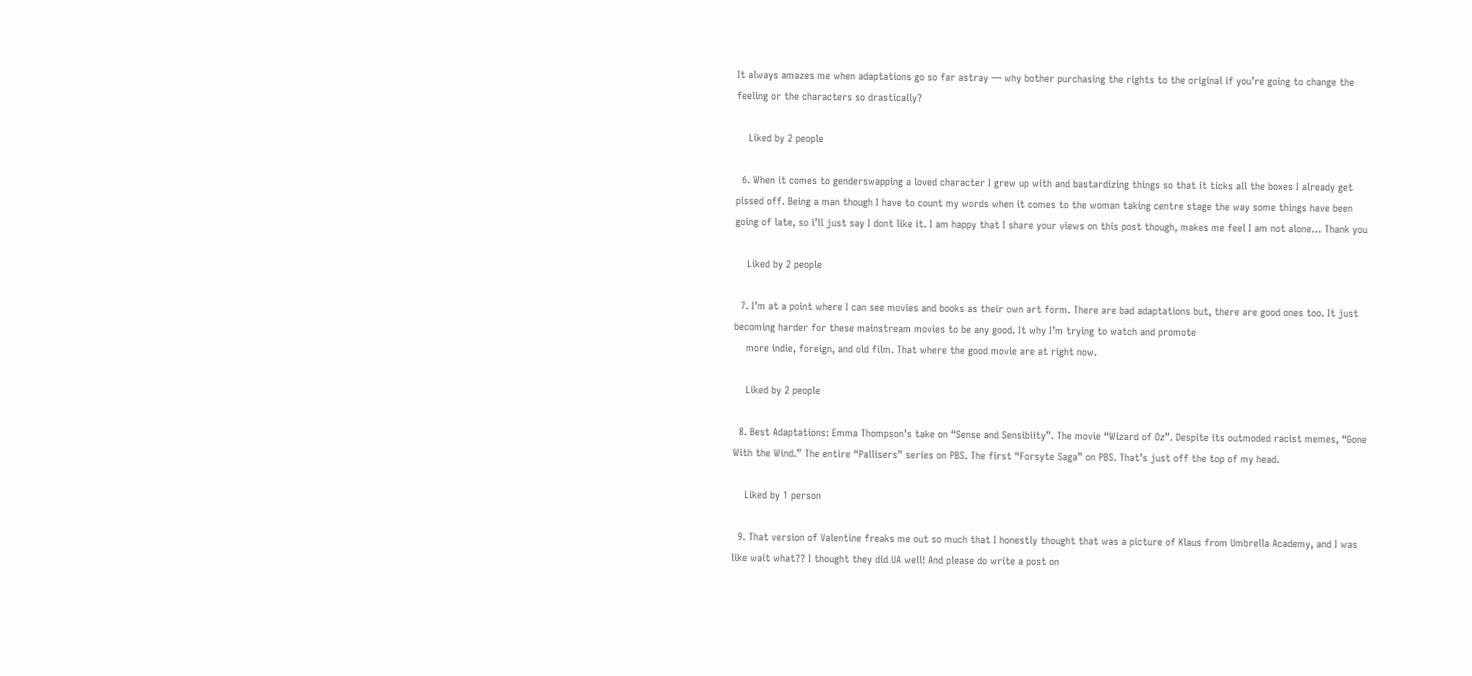It always amazes me when adaptations go so far astray — why bother purchasing the rights to the original if you’re going to change the feeling or the characters so drastically?

    Liked by 2 people

  6. When it comes to genderswapping a loved character I grew up with and bastardizing things so that it ticks all the boxes I already get pissed off. Being a man though I have to count my words when it comes to the woman taking centre stage the way some things have been going of late, so i’ll just say I dont like it. I am happy that I share your views on this post though, makes me feel I am not alone… Thank you

    Liked by 2 people

  7. I’m at a point where I can see movies and books as their own art form. There are bad adaptations but, there are good ones too. It just becoming harder for these mainstream movies to be any good. It why I’m trying to watch and promote
    more indie, foreign, and old film. That where the good movie are at right now.

    Liked by 2 people

  8. Best Adaptations: Emma Thompson’s take on “Sense and Sensibiity”. The movie “Wizard of Oz”. Despite its outmoded racist memes, “Gone With the Wind.” The entire “Pallisers” series on PBS. The first “Forsyte Saga” on PBS. That’s just off the top of my head.

    Liked by 1 person

  9. That version of Valentine freaks me out so much that I honestly thought that was a picture of Klaus from Umbrella Academy, and I was like wait what?? I thought they did UA well! And please do write a post on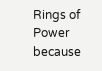Rings of Power because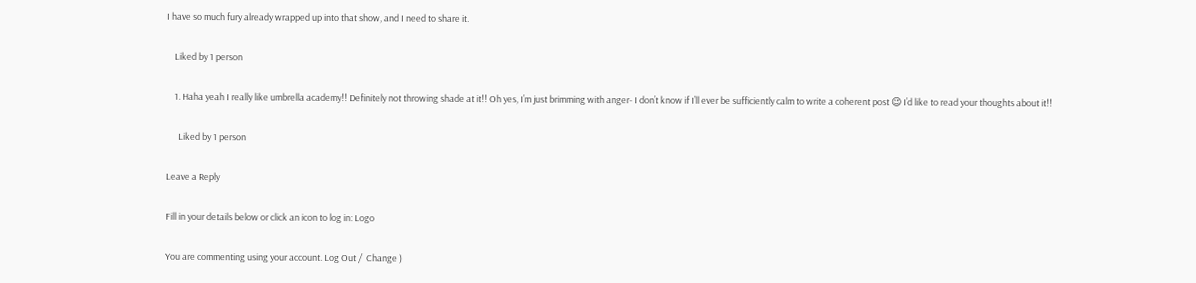I have so much fury already wrapped up into that show, and I need to share it.

    Liked by 1 person

    1. Haha yeah I really like umbrella academy!! Definitely not throwing shade at it!! Oh yes, I’m just brimming with anger- I don’t know if I’ll ever be sufficiently calm to write a coherent post 😉 I’d like to read your thoughts about it!!

      Liked by 1 person

Leave a Reply

Fill in your details below or click an icon to log in: Logo

You are commenting using your account. Log Out /  Change )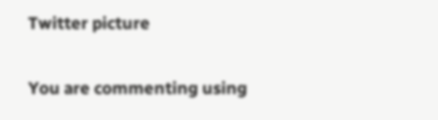Twitter picture

You are commenting using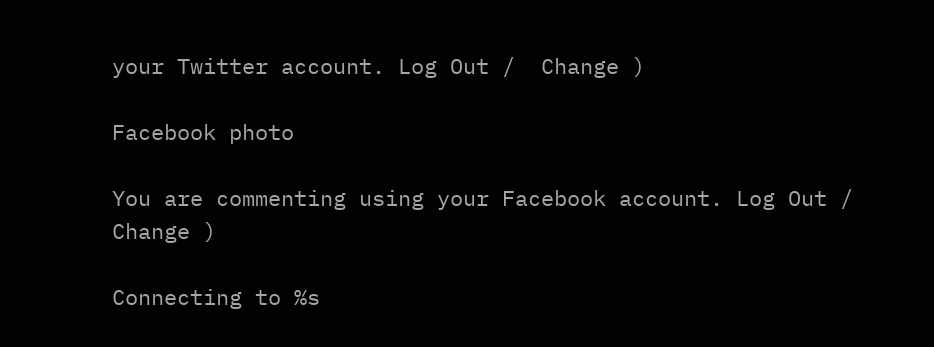your Twitter account. Log Out /  Change )

Facebook photo

You are commenting using your Facebook account. Log Out /  Change )

Connecting to %s